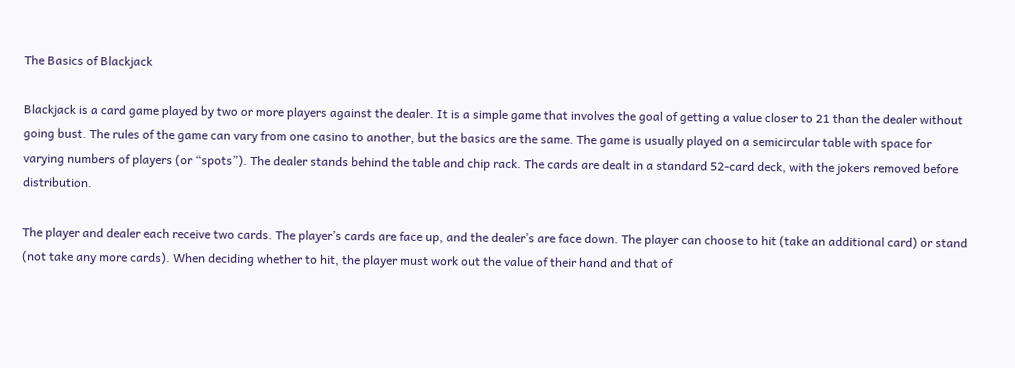The Basics of Blackjack

Blackjack is a card game played by two or more players against the dealer. It is a simple game that involves the goal of getting a value closer to 21 than the dealer without going bust. The rules of the game can vary from one casino to another, but the basics are the same. The game is usually played on a semicircular table with space for varying numbers of players (or “spots”). The dealer stands behind the table and chip rack. The cards are dealt in a standard 52-card deck, with the jokers removed before distribution.

The player and dealer each receive two cards. The player’s cards are face up, and the dealer’s are face down. The player can choose to hit (take an additional card) or stand (not take any more cards). When deciding whether to hit, the player must work out the value of their hand and that of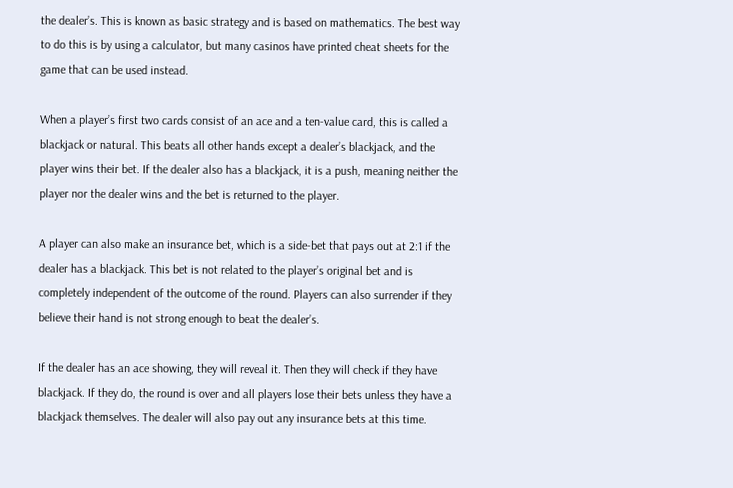the dealer’s. This is known as basic strategy and is based on mathematics. The best way to do this is by using a calculator, but many casinos have printed cheat sheets for the game that can be used instead.

When a player’s first two cards consist of an ace and a ten-value card, this is called a blackjack or natural. This beats all other hands except a dealer’s blackjack, and the player wins their bet. If the dealer also has a blackjack, it is a push, meaning neither the player nor the dealer wins and the bet is returned to the player.

A player can also make an insurance bet, which is a side-bet that pays out at 2:1 if the dealer has a blackjack. This bet is not related to the player’s original bet and is completely independent of the outcome of the round. Players can also surrender if they believe their hand is not strong enough to beat the dealer’s.

If the dealer has an ace showing, they will reveal it. Then they will check if they have blackjack. If they do, the round is over and all players lose their bets unless they have a blackjack themselves. The dealer will also pay out any insurance bets at this time.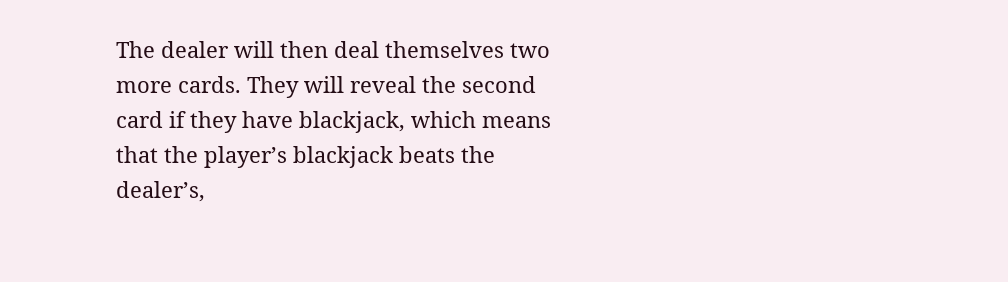The dealer will then deal themselves two more cards. They will reveal the second card if they have blackjack, which means that the player’s blackjack beats the dealer’s,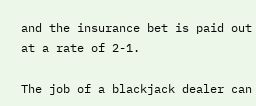and the insurance bet is paid out at a rate of 2-1.

The job of a blackjack dealer can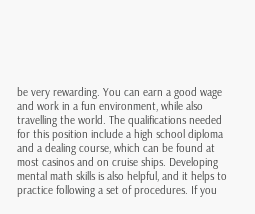be very rewarding. You can earn a good wage and work in a fun environment, while also travelling the world. The qualifications needed for this position include a high school diploma and a dealing course, which can be found at most casinos and on cruise ships. Developing mental math skills is also helpful, and it helps to practice following a set of procedures. If you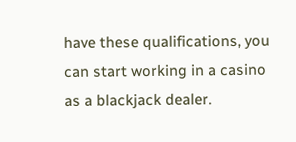have these qualifications, you can start working in a casino as a blackjack dealer.